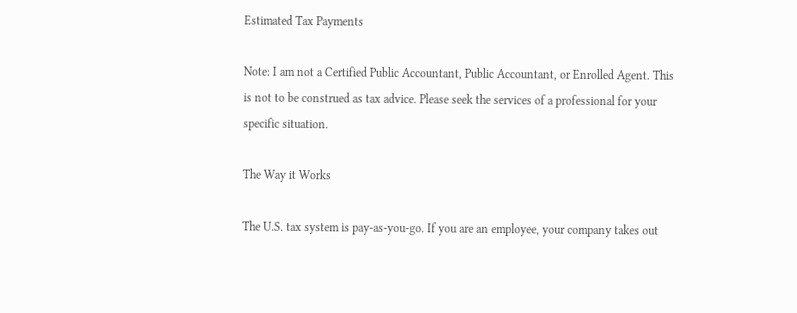Estimated Tax Payments

Note: I am not a Certified Public Accountant, Public Accountant, or Enrolled Agent. This is not to be construed as tax advice. Please seek the services of a professional for your specific situation.

The Way it Works

The U.S. tax system is pay-as-you-go. If you are an employee, your company takes out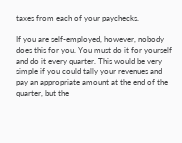taxes from each of your paychecks.

If you are self-employed, however, nobody does this for you. You must do it for yourself and do it every quarter. This would be very simple if you could tally your revenues and pay an appropriate amount at the end of the quarter, but the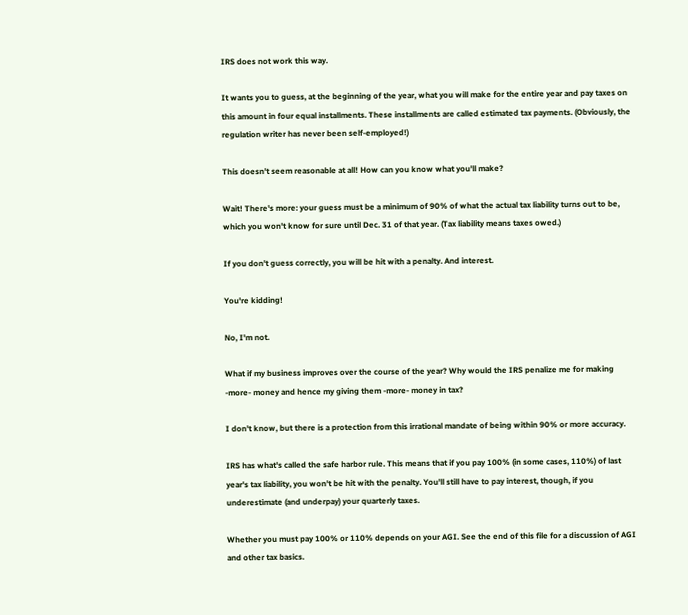IRS does not work this way.

It wants you to guess, at the beginning of the year, what you will make for the entire year and pay taxes on this amount in four equal installments. These installments are called estimated tax payments. (Obviously, the regulation writer has never been self-employed!)

This doesn't seem reasonable at all! How can you know what you'll make?

Wait! There's more: your guess must be a minimum of 90% of what the actual tax liability turns out to be, which you won't know for sure until Dec. 31 of that year. (Tax liability means taxes owed.)

If you don't guess correctly, you will be hit with a penalty. And interest.

You're kidding!

No, I'm not.

What if my business improves over the course of the year? Why would the IRS penalize me for making -more- money and hence my giving them -more- money in tax?

I don't know, but there is a protection from this irrational mandate of being within 90% or more accuracy.

IRS has what's called the safe harbor rule. This means that if you pay 100% (in some cases, 110%) of last year's tax liability, you won't be hit with the penalty. You'll still have to pay interest, though, if you underestimate (and underpay) your quarterly taxes.

Whether you must pay 100% or 110% depends on your AGI. See the end of this file for a discussion of AGI and other tax basics.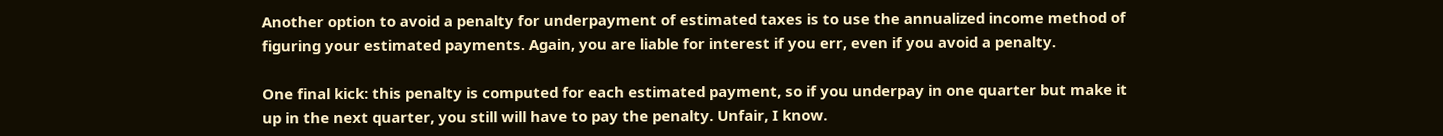Another option to avoid a penalty for underpayment of estimated taxes is to use the annualized income method of figuring your estimated payments. Again, you are liable for interest if you err, even if you avoid a penalty.

One final kick: this penalty is computed for each estimated payment, so if you underpay in one quarter but make it up in the next quarter, you still will have to pay the penalty. Unfair, I know.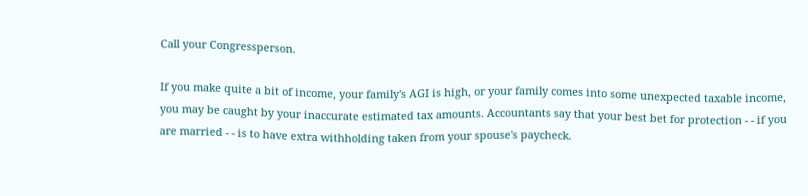Call your Congressperson.

If you make quite a bit of income, your family's AGI is high, or your family comes into some unexpected taxable income, you may be caught by your inaccurate estimated tax amounts. Accountants say that your best bet for protection - - if you are married - - is to have extra withholding taken from your spouse's paycheck.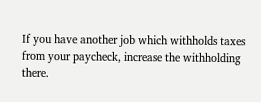If you have another job which withholds taxes from your paycheck, increase the withholding there.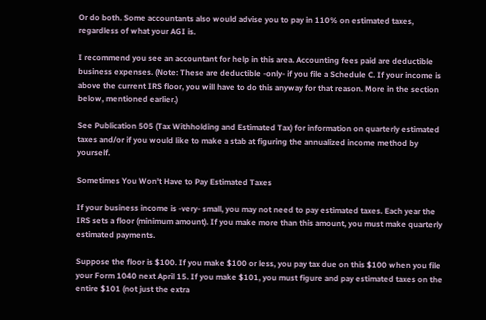Or do both. Some accountants also would advise you to pay in 110% on estimated taxes, regardless of what your AGI is.

I recommend you see an accountant for help in this area. Accounting fees paid are deductible business expenses. (Note: These are deductible -only- if you file a Schedule C. If your income is above the current IRS floor, you will have to do this anyway for that reason. More in the section below, mentioned earlier.)

See Publication 505 (Tax Withholding and Estimated Tax) for information on quarterly estimated taxes and/or if you would like to make a stab at figuring the annualized income method by yourself.

Sometimes You Won't Have to Pay Estimated Taxes

If your business income is -very- small, you may not need to pay estimated taxes. Each year the IRS sets a floor (minimum amount). If you make more than this amount, you must make quarterly estimated payments.

Suppose the floor is $100. If you make $100 or less, you pay tax due on this $100 when you file your Form 1040 next April 15. If you make $101, you must figure and pay estimated taxes on the entire $101 (not just the extra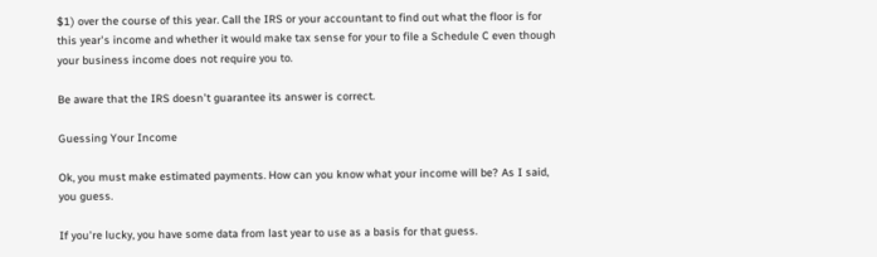$1) over the course of this year. Call the IRS or your accountant to find out what the floor is for this year's income and whether it would make tax sense for your to file a Schedule C even though your business income does not require you to.

Be aware that the IRS doesn't guarantee its answer is correct.

Guessing Your Income

Ok, you must make estimated payments. How can you know what your income will be? As I said, you guess.

If you're lucky, you have some data from last year to use as a basis for that guess.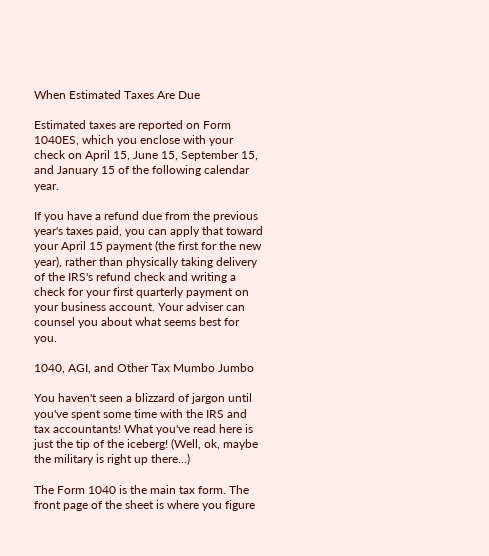When Estimated Taxes Are Due

Estimated taxes are reported on Form 1040ES, which you enclose with your check on April 15, June 15, September 15, and January 15 of the following calendar year.

If you have a refund due from the previous year's taxes paid, you can apply that toward your April 15 payment (the first for the new year), rather than physically taking delivery of the IRS's refund check and writing a check for your first quarterly payment on your business account. Your adviser can counsel you about what seems best for you.

1040, AGI, and Other Tax Mumbo Jumbo

You haven't seen a blizzard of jargon until you've spent some time with the IRS and tax accountants! What you've read here is just the tip of the iceberg! (Well, ok, maybe the military is right up there...)

The Form 1040 is the main tax form. The front page of the sheet is where you figure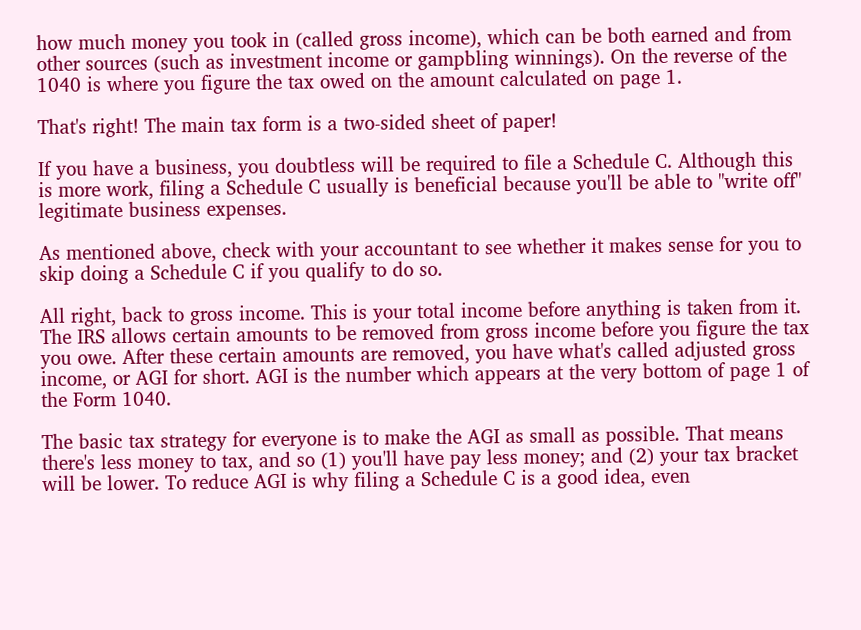how much money you took in (called gross income), which can be both earned and from other sources (such as investment income or gampbling winnings). On the reverse of the 1040 is where you figure the tax owed on the amount calculated on page 1.

That's right! The main tax form is a two-sided sheet of paper!

If you have a business, you doubtless will be required to file a Schedule C. Although this is more work, filing a Schedule C usually is beneficial because you'll be able to "write off" legitimate business expenses.

As mentioned above, check with your accountant to see whether it makes sense for you to skip doing a Schedule C if you qualify to do so.

All right, back to gross income. This is your total income before anything is taken from it. The IRS allows certain amounts to be removed from gross income before you figure the tax you owe. After these certain amounts are removed, you have what's called adjusted gross income, or AGI for short. AGI is the number which appears at the very bottom of page 1 of the Form 1040.

The basic tax strategy for everyone is to make the AGI as small as possible. That means there's less money to tax, and so (1) you'll have pay less money; and (2) your tax bracket will be lower. To reduce AGI is why filing a Schedule C is a good idea, even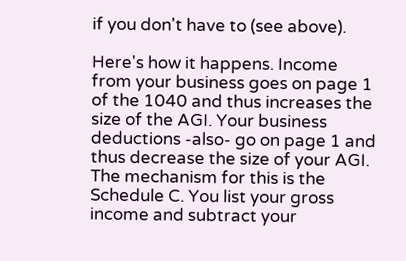if you don't have to (see above).

Here's how it happens. Income from your business goes on page 1 of the 1040 and thus increases the size of the AGI. Your business deductions -also- go on page 1 and thus decrease the size of your AGI. The mechanism for this is the Schedule C. You list your gross income and subtract your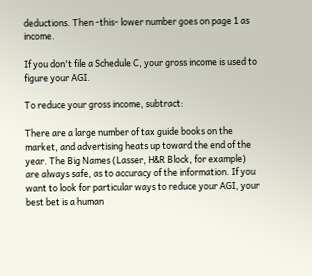deductions. Then -this- lower number goes on page 1 as income.

If you don't file a Schedule C, your gross income is used to figure your AGI.

To reduce your gross income, subtract:

There are a large number of tax guide books on the market, and advertising heats up toward the end of the year. The Big Names (Lasser, H&R Block, for example) are always safe, as to accuracy of the information. If you want to look for particular ways to reduce your AGI, your best bet is a human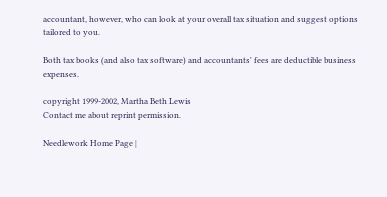accountant, however, who can look at your overall tax situation and suggest options tailored to you.

Both tax books (and also tax software) and accountants' fees are deductible business expenses.

copyright 1999-2002, Martha Beth Lewis
Contact me about reprint permission.

Needlework Home Page |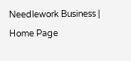Needlework Business | Home Page